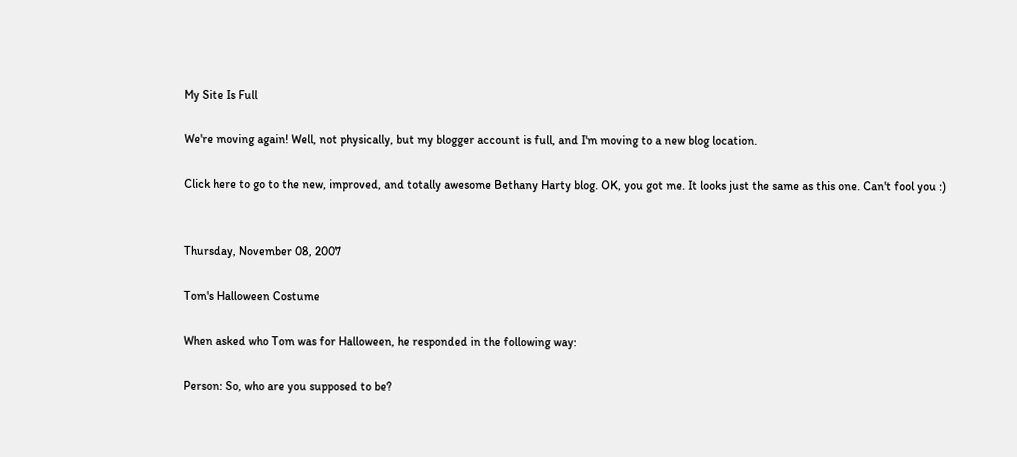My Site Is Full

We're moving again! Well, not physically, but my blogger account is full, and I'm moving to a new blog location.

Click here to go to the new, improved, and totally awesome Bethany Harty blog. OK, you got me. It looks just the same as this one. Can't fool you :)


Thursday, November 08, 2007

Tom's Halloween Costume

When asked who Tom was for Halloween, he responded in the following way:

Person: So, who are you supposed to be?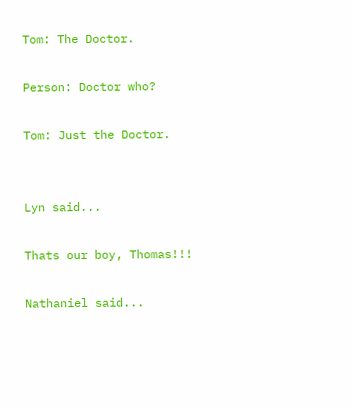Tom: The Doctor.

Person: Doctor who?

Tom: Just the Doctor.


Lyn said...

Thats our boy, Thomas!!!

Nathaniel said...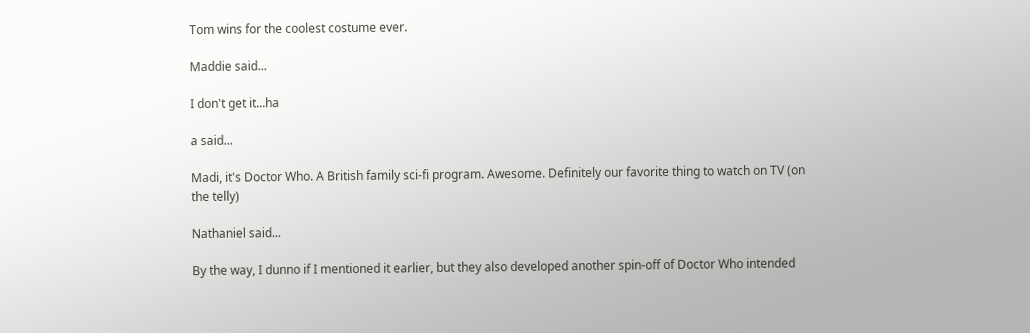Tom wins for the coolest costume ever.

Maddie said...

I don't get it...ha

a said...

Madi, it's Doctor Who. A British family sci-fi program. Awesome. Definitely our favorite thing to watch on TV (on the telly)

Nathaniel said...

By the way, I dunno if I mentioned it earlier, but they also developed another spin-off of Doctor Who intended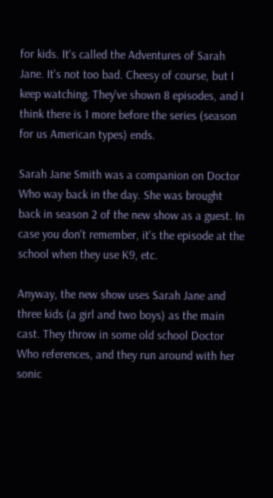for kids. It's called the Adventures of Sarah Jane. It's not too bad. Cheesy of course, but I keep watching. They've shown 8 episodes, and I think there is 1 more before the series (season for us American types) ends.

Sarah Jane Smith was a companion on Doctor Who way back in the day. She was brought back in season 2 of the new show as a guest. In case you don't remember, it's the episode at the school when they use K9, etc.

Anyway, the new show uses Sarah Jane and three kids (a girl and two boys) as the main cast. They throw in some old school Doctor Who references, and they run around with her sonic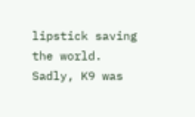lipstick saving the world. Sadly, K9 was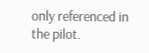only referenced in the pilot.